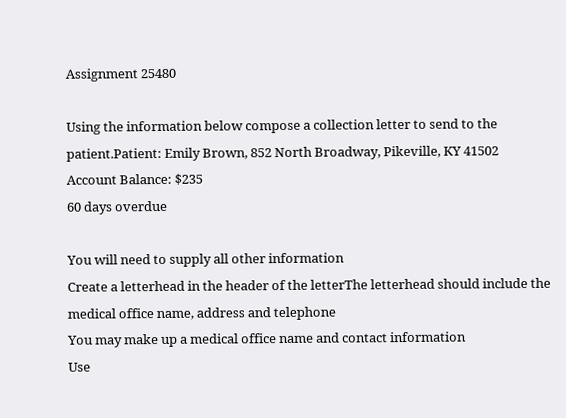Assignment 25480

Using the information below compose a collection letter to send to the patient.Patient: Emily Brown, 852 North Broadway, Pikeville, KY 41502
Account Balance: $235
60 days overdue

You will need to supply all other information
Create a letterhead in the header of the letterThe letterhead should include the medical office name, address and telephone
You may make up a medical office name and contact information
Use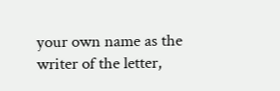your own name as the writer of the letter,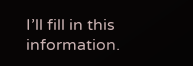I’ll fill in this information.